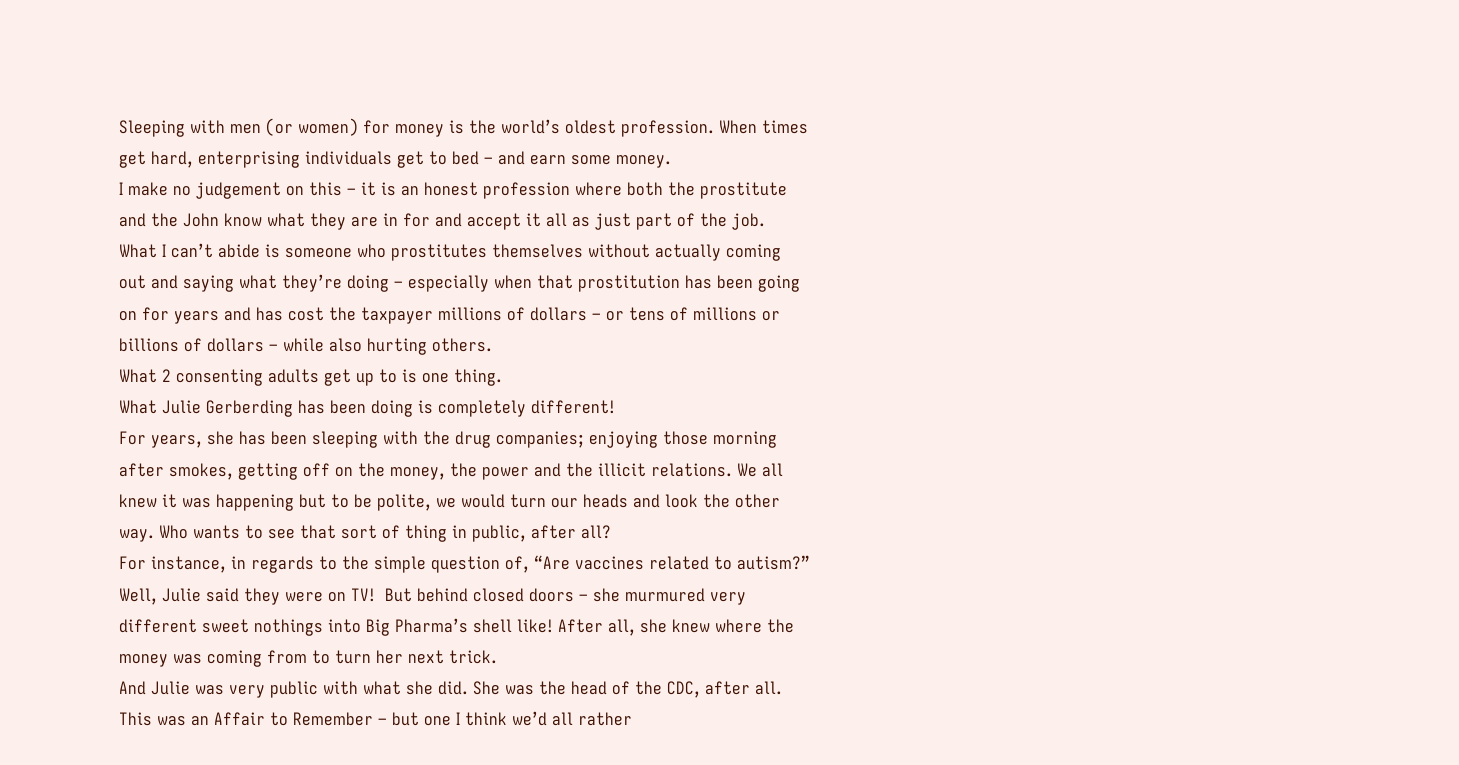Sleeping with men (or women) for money is the world’s oldest profession. When times get hard, enterprising individuals get to bed – and earn some money.
I make no judgement on this – it is an honest profession where both the prostitute and the John know what they are in for and accept it all as just part of the job.
What I can’t abide is someone who prostitutes themselves without actually coming out and saying what they’re doing – especially when that prostitution has been going on for years and has cost the taxpayer millions of dollars – or tens of millions or billions of dollars – while also hurting others.
What 2 consenting adults get up to is one thing.
What Julie Gerberding has been doing is completely different!
For years, she has been sleeping with the drug companies; enjoying those morning after smokes, getting off on the money, the power and the illicit relations. We all knew it was happening but to be polite, we would turn our heads and look the other way. Who wants to see that sort of thing in public, after all?
For instance, in regards to the simple question of, “Are vaccines related to autism?” Well, Julie said they were on TV!  But behind closed doors – she murmured very different sweet nothings into Big Pharma’s shell like! After all, she knew where the money was coming from to turn her next trick.
And Julie was very public with what she did. She was the head of the CDC, after all.  This was an Affair to Remember – but one I think we’d all rather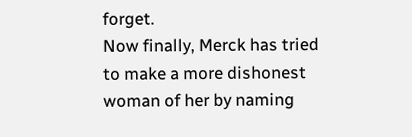forget.
Now finally, Merck has tried to make a more dishonest woman of her by naming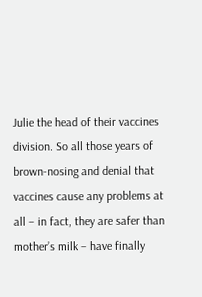Julie the head of their vaccines division. So all those years of brown-nosing and denial that vaccines cause any problems at all – in fact, they are safer than mother’s milk – have finally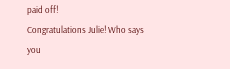paid off!
Congratulations Julie! Who says you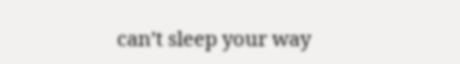can’t sleep your way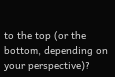to the top (or the bottom, depending on your perspective)?